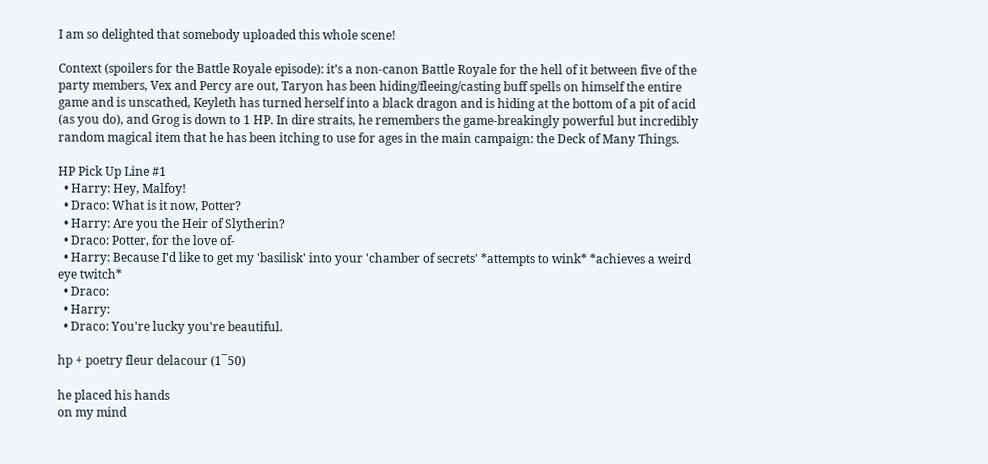I am so delighted that somebody uploaded this whole scene!

Context (spoilers for the Battle Royale episode): it’s a non-canon Battle Royale for the hell of it between five of the party members, Vex and Percy are out, Taryon has been hiding/fleeing/casting buff spells on himself the entire game and is unscathed, Keyleth has turned herself into a black dragon and is hiding at the bottom of a pit of acid (as you do), and Grog is down to 1 HP. In dire straits, he remembers the game-breakingly powerful but incredibly random magical item that he has been itching to use for ages in the main campaign: the Deck of Many Things.

HP Pick Up Line #1
  • Harry: Hey, Malfoy!
  • Draco: What is it now, Potter?
  • Harry: Are you the Heir of Slytherin?
  • Draco: Potter, for the love of-
  • Harry: Because I'd like to get my 'basilisk' into your 'chamber of secrets' *attempts to wink* *achieves a weird eye twitch*
  • Draco:
  • Harry:
  • Draco: You're lucky you're beautiful.

hp + poetry fleur delacour (1¯50)

he placed his hands
on my mind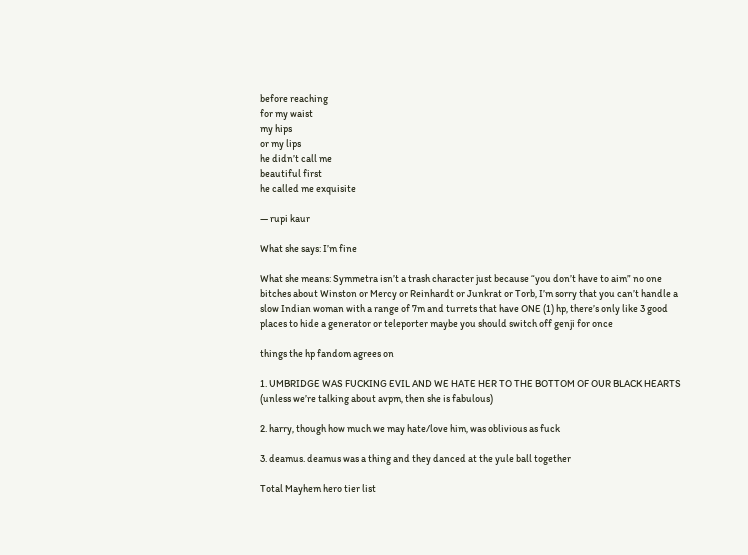before reaching
for my waist
my hips
or my lips
he didn’t call me
beautiful first
he called me exquisite

— rupi kaur

What she says: I’m fine

What she means: Symmetra isn’t a trash character just because “you don’t have to aim” no one bitches about Winston or Mercy or Reinhardt or Junkrat or Torb, I’m sorry that you can’t handle a slow Indian woman with a range of 7m and turrets that have ONE (1) hp, there’s only like 3 good places to hide a generator or teleporter maybe you should switch off genji for once

things the hp fandom agrees on

1. UMBRIDGE WAS FUCKING EVIL AND WE HATE HER TO THE BOTTOM OF OUR BLACK HEARTS (unless we’re talking about avpm, then she is fabulous)

2. harry, though how much we may hate/love him, was oblivious as fuck

3. deamus. deamus was a thing and they danced at the yule ball together

Total Mayhem hero tier list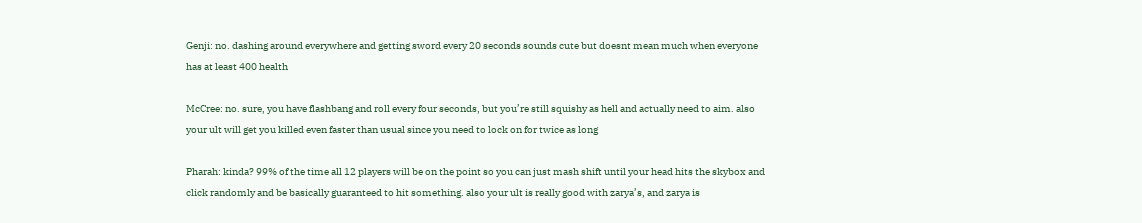Genji: no. dashing around everywhere and getting sword every 20 seconds sounds cute but doesnt mean much when everyone has at least 400 health

McCree: no. sure, you have flashbang and roll every four seconds, but you’re still squishy as hell and actually need to aim. also your ult will get you killed even faster than usual since you need to lock on for twice as long

Pharah: kinda? 99% of the time all 12 players will be on the point so you can just mash shift until your head hits the skybox and click randomly and be basically guaranteed to hit something. also your ult is really good with zarya’s, and zarya is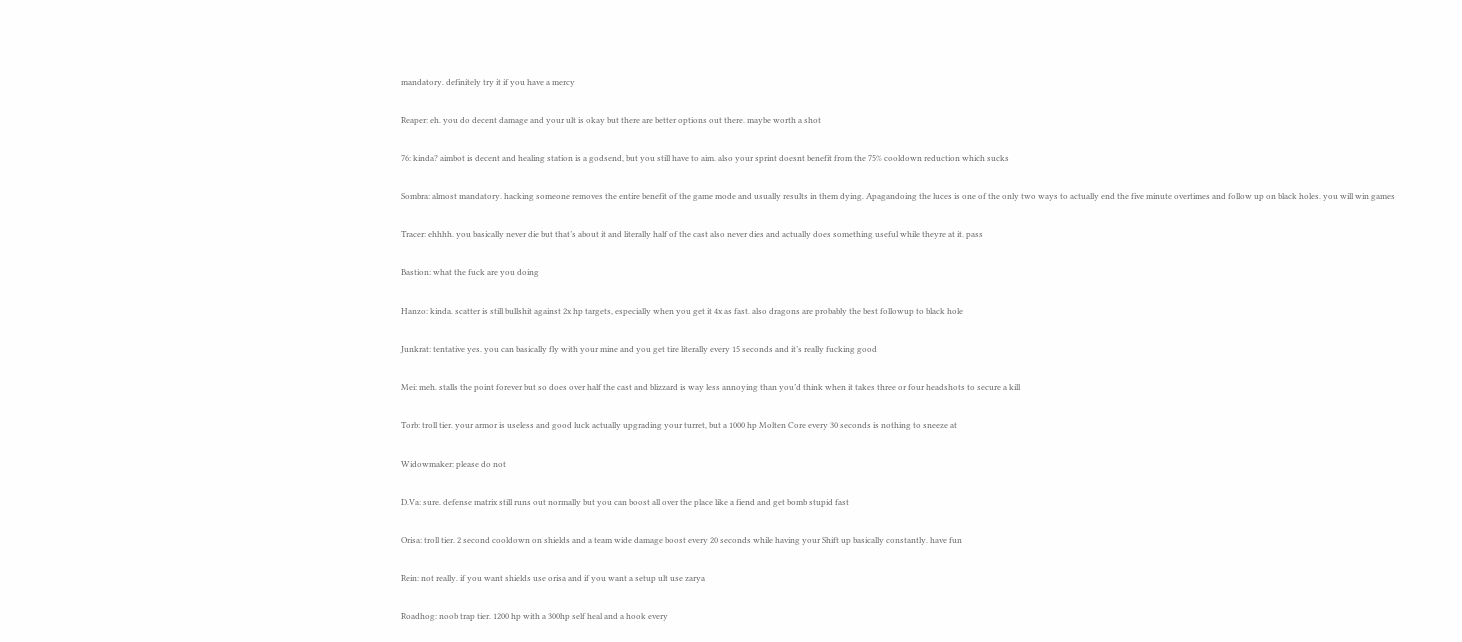mandatory. definitely try it if you have a mercy

Reaper: eh. you do decent damage and your ult is okay but there are better options out there. maybe worth a shot

76: kinda? aimbot is decent and healing station is a godsend, but you still have to aim. also your sprint doesnt benefit from the 75% cooldown reduction which sucks

Sombra: almost mandatory. hacking someone removes the entire benefit of the game mode and usually results in them dying. Apagandoing the luces is one of the only two ways to actually end the five minute overtimes and follow up on black holes. you will win games

Tracer: ehhhh. you basically never die but that’s about it and literally half of the cast also never dies and actually does something useful while theyre at it. pass

Bastion: what the fuck are you doing

Hanzo: kinda. scatter is still bullshit against 2x hp targets, especially when you get it 4x as fast. also dragons are probably the best followup to black hole

Junkrat: tentative yes. you can basically fly with your mine and you get tire literally every 15 seconds and it’s really fucking good

Mei: meh. stalls the point forever but so does over half the cast and blizzard is way less annoying than you’d think when it takes three or four headshots to secure a kill

Torb: troll tier. your armor is useless and good luck actually upgrading your turret, but a 1000 hp Molten Core every 30 seconds is nothing to sneeze at

Widowmaker: please do not

D.Va: sure. defense matrix still runs out normally but you can boost all over the place like a fiend and get bomb stupid fast

Orisa: troll tier. 2 second cooldown on shields and a team wide damage boost every 20 seconds while having your Shift up basically constantly. have fun

Rein: not really. if you want shields use orisa and if you want a setup ult use zarya

Roadhog: noob trap tier. 1200 hp with a 300hp self heal and a hook every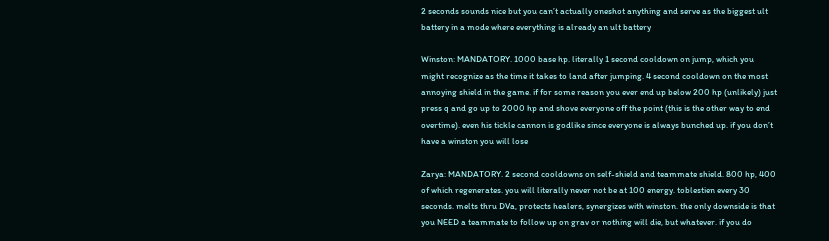2 seconds sounds nice but you can’t actually oneshot anything and serve as the biggest ult battery in a mode where everything is already an ult battery

Winston: MANDATORY. 1000 base hp. literally 1 second cooldown on jump, which you might recognize as the time it takes to land after jumping. 4 second cooldown on the most annoying shield in the game. if for some reason you ever end up below 200 hp (unlikely) just press q and go up to 2000 hp and shove everyone off the point (this is the other way to end overtime). even his tickle cannon is godlike since everyone is always bunched up. if you don’t have a winston you will lose

Zarya: MANDATORY. 2 second cooldowns on self-shield and teammate shield. 800 hp, 400 of which regenerates. you will literally never not be at 100 energy. toblestien every 30 seconds. melts thru DVa, protects healers, synergizes with winston. the only downside is that you NEED a teammate to follow up on grav or nothing will die, but whatever. if you do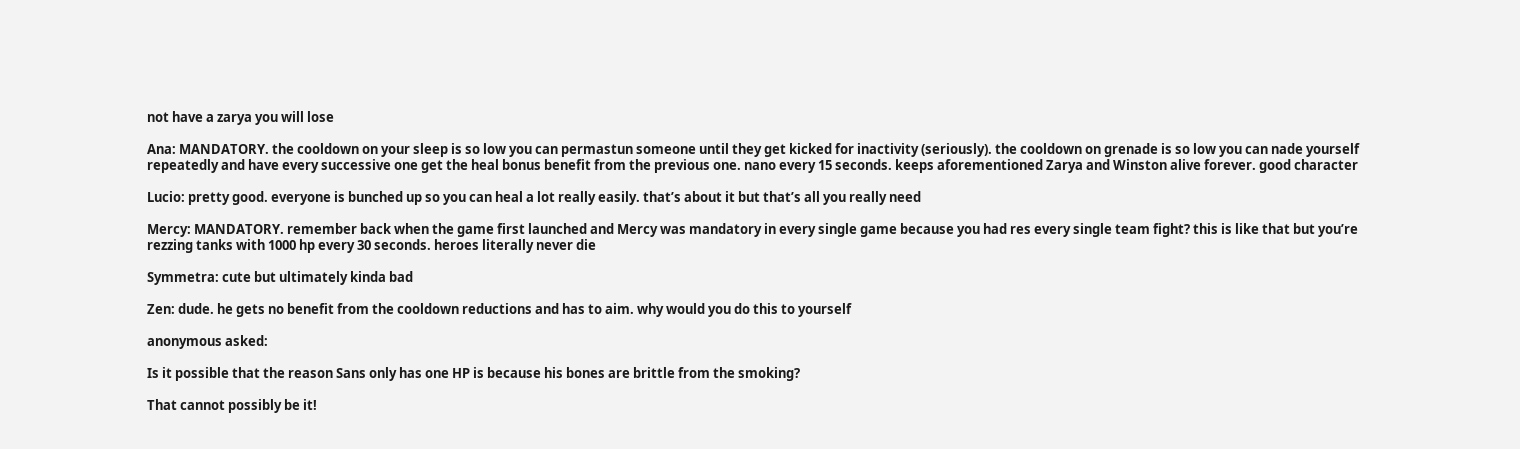not have a zarya you will lose

Ana: MANDATORY. the cooldown on your sleep is so low you can permastun someone until they get kicked for inactivity (seriously). the cooldown on grenade is so low you can nade yourself repeatedly and have every successive one get the heal bonus benefit from the previous one. nano every 15 seconds. keeps aforementioned Zarya and Winston alive forever. good character

Lucio: pretty good. everyone is bunched up so you can heal a lot really easily. that’s about it but that’s all you really need

Mercy: MANDATORY. remember back when the game first launched and Mercy was mandatory in every single game because you had res every single team fight? this is like that but you’re rezzing tanks with 1000 hp every 30 seconds. heroes literally never die

Symmetra: cute but ultimately kinda bad

Zen: dude. he gets no benefit from the cooldown reductions and has to aim. why would you do this to yourself

anonymous asked:

Is it possible that the reason Sans only has one HP is because his bones are brittle from the smoking?

That cannot possibly be it!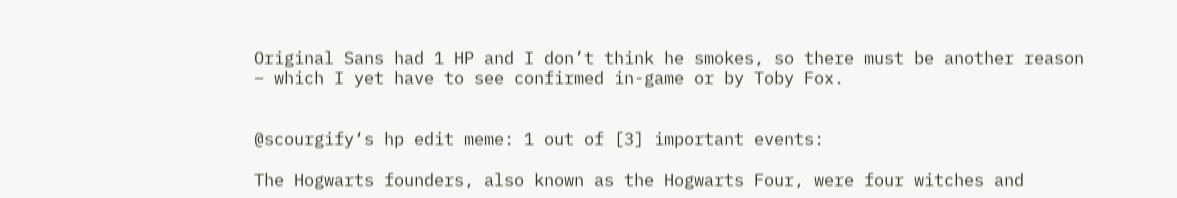Original Sans had 1 HP and I don’t think he smokes, so there must be another reason – which I yet have to see confirmed in-game or by Toby Fox.


@scourgify‘s hp edit meme: 1 out of [3] important events:

The Hogwarts founders, also known as the Hogwarts Four, were four witches and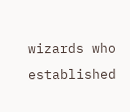wizards who established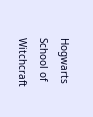Hogwarts School of Witchcraft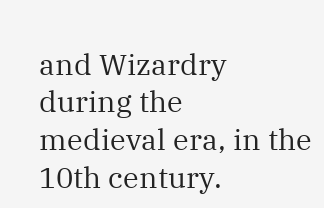and Wizardry during the medieval era, in the 10th century.